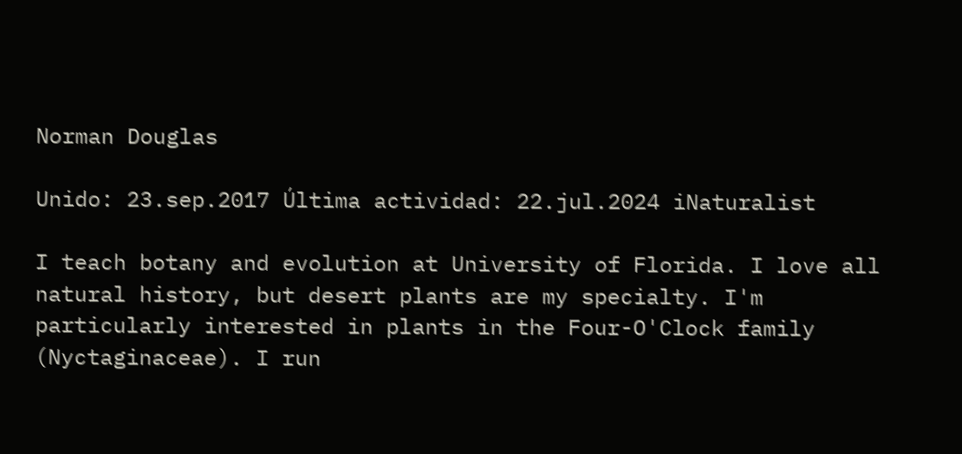Norman Douglas

Unido: 23.sep.2017 Última actividad: 22.jul.2024 iNaturalist

I teach botany and evolution at University of Florida. I love all natural history, but desert plants are my specialty. I'm particularly interested in plants in the Four-O'Clock family (Nyctaginaceae). I run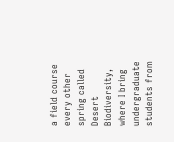a field course every other spring called Desert Biodiversity, where I bring undergraduate students from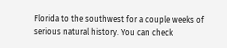Florida to the southwest for a couple weeks of serious natural history. You can check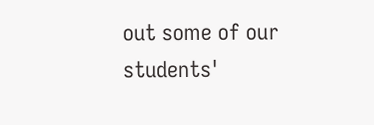out some of our students'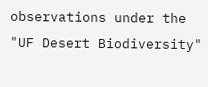observations under the "UF Desert Biodiversity"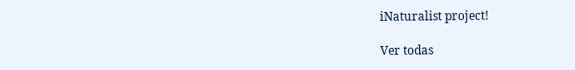iNaturalist project!

Ver todas